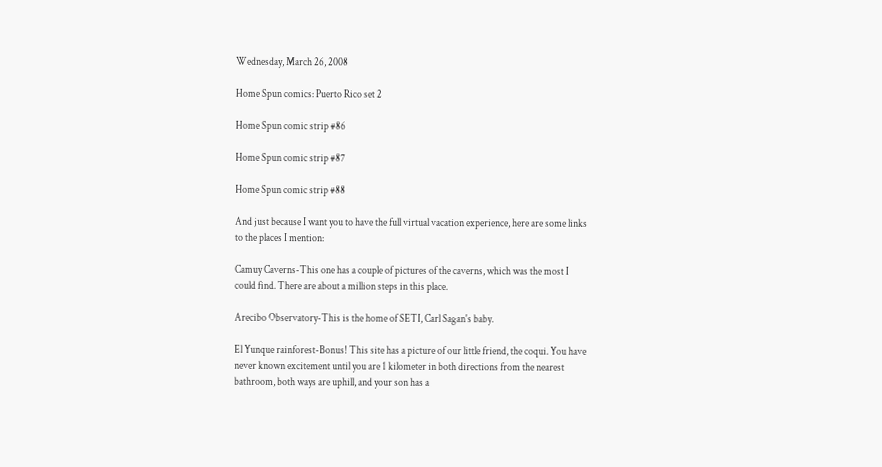Wednesday, March 26, 2008

Home Spun comics: Puerto Rico set 2

Home Spun comic strip #86

Home Spun comic strip #87

Home Spun comic strip #88

And just because I want you to have the full virtual vacation experience, here are some links to the places I mention:

Camuy Caverns-This one has a couple of pictures of the caverns, which was the most I could find. There are about a million steps in this place.

Arecibo Observatory-This is the home of SETI, Carl Sagan's baby.

El Yunque rainforest-Bonus! This site has a picture of our little friend, the coqui. You have never known excitement until you are 1 kilometer in both directions from the nearest bathroom, both ways are uphill, and your son has a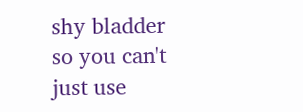shy bladder so you can't just use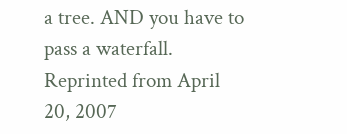a tree. AND you have to pass a waterfall. Reprinted from April 20, 2007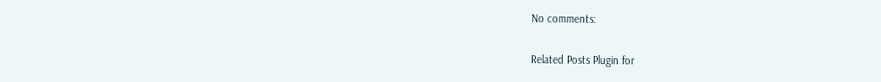No comments:

Related Posts Plugin for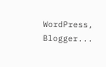WordPress, Blogger...